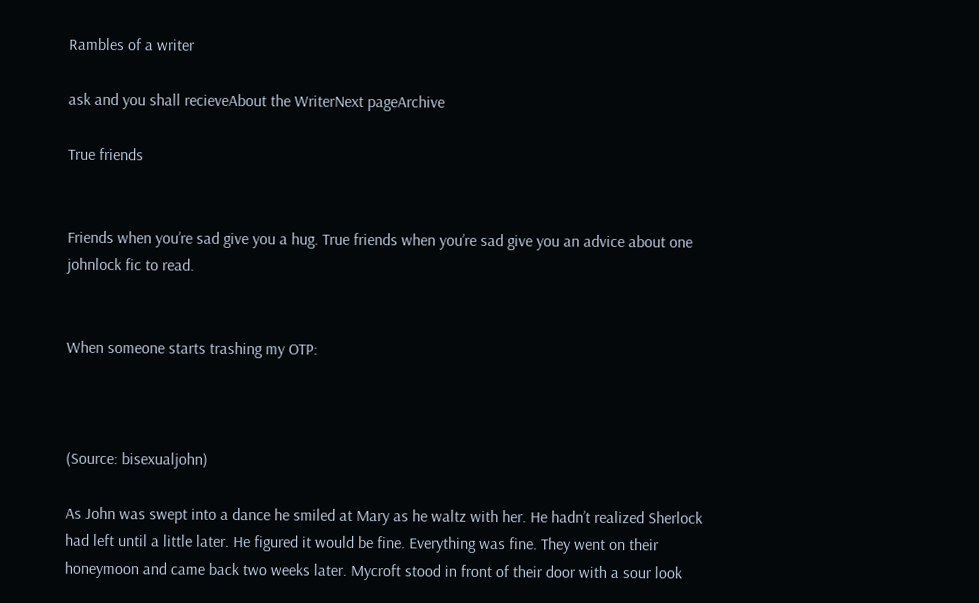Rambles of a writer

ask and you shall recieveAbout the WriterNext pageArchive

True friends


Friends when you’re sad give you a hug. True friends when you’re sad give you an advice about one johnlock fic to read.


When someone starts trashing my OTP:



(Source: bisexualjohn)

As John was swept into a dance he smiled at Mary as he waltz with her. He hadn’t realized Sherlock had left until a little later. He figured it would be fine. Everything was fine. They went on their honeymoon and came back two weeks later. Mycroft stood in front of their door with a sour look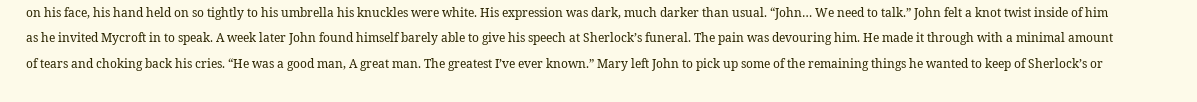on his face, his hand held on so tightly to his umbrella his knuckles were white. His expression was dark, much darker than usual. “John… We need to talk.” John felt a knot twist inside of him as he invited Mycroft in to speak. A week later John found himself barely able to give his speech at Sherlock’s funeral. The pain was devouring him. He made it through with a minimal amount of tears and choking back his cries. “He was a good man, A great man. The greatest I’ve ever known.” Mary left John to pick up some of the remaining things he wanted to keep of Sherlock’s or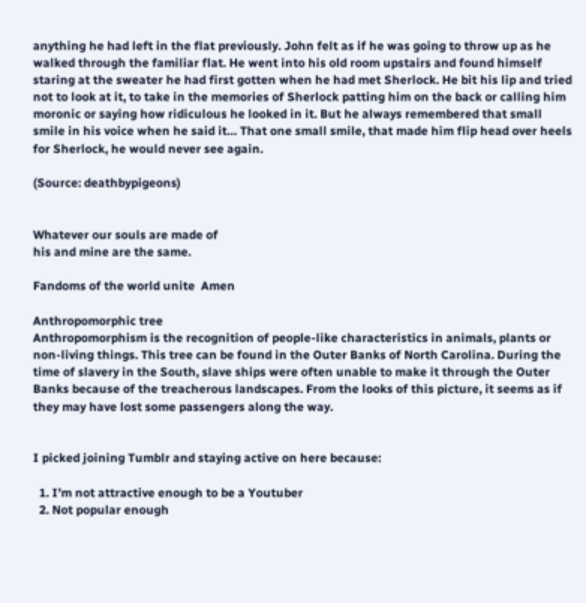anything he had left in the flat previously. John felt as if he was going to throw up as he walked through the familiar flat. He went into his old room upstairs and found himself staring at the sweater he had first gotten when he had met Sherlock. He bit his lip and tried not to look at it, to take in the memories of Sherlock patting him on the back or calling him moronic or saying how ridiculous he looked in it. But he always remembered that small smile in his voice when he said it… That one small smile, that made him flip head over heels for Sherlock, he would never see again.

(Source: deathbypigeons)


Whatever our souls are made of
his and mine are the same.

Fandoms of the world unite  Amen

Anthropomorphic tree
Anthropomorphism is the recognition of people-like characteristics in animals, plants or non-living things. This tree can be found in the Outer Banks of North Carolina. During the time of slavery in the South, slave ships were often unable to make it through the Outer Banks because of the treacherous landscapes. From the looks of this picture, it seems as if they may have lost some passengers along the way.


I picked joining Tumblr and staying active on here because:

  1. I’m not attractive enough to be a Youtuber
  2. Not popular enough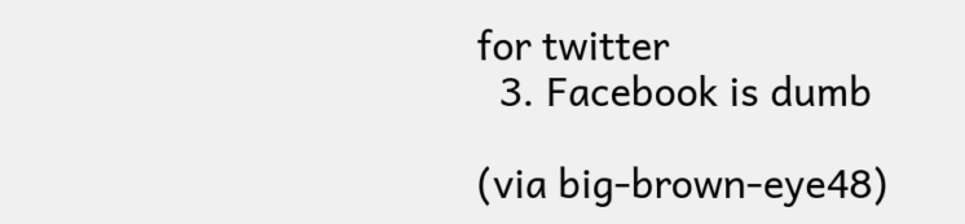for twitter
  3. Facebook is dumb

(via big-brown-eye48)